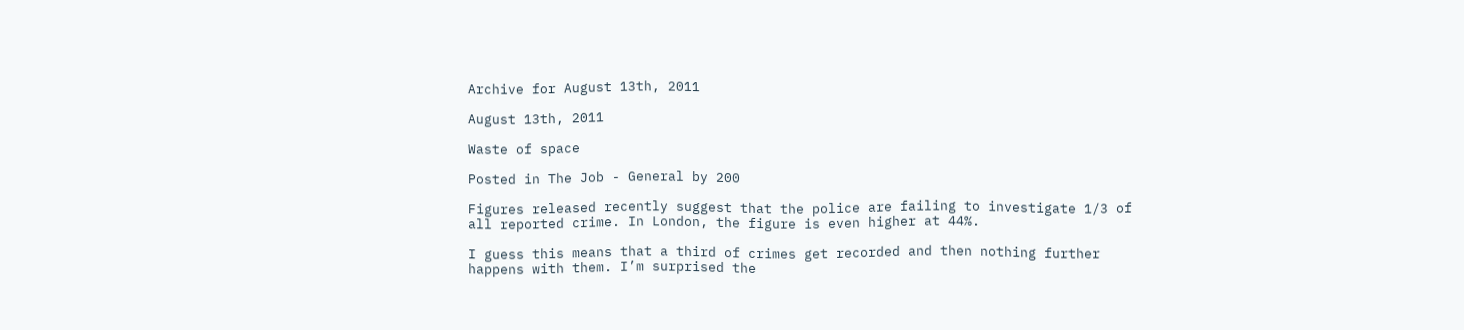Archive for August 13th, 2011

August 13th, 2011

Waste of space

Posted in The Job - General by 200

Figures released recently suggest that the police are failing to investigate 1/3 of all reported crime. In London, the figure is even higher at 44%.

I guess this means that a third of crimes get recorded and then nothing further happens with them. I’m surprised the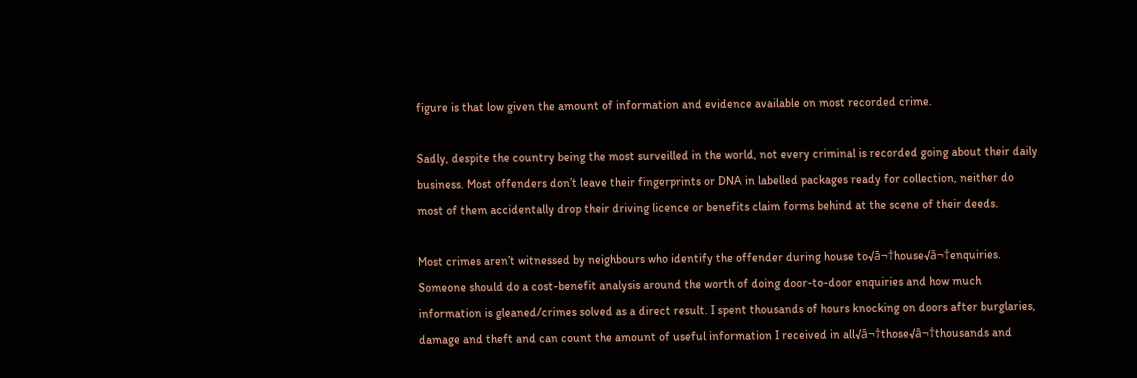figure is that low given the amount of information and evidence available on most recorded crime.

Sadly, despite the country being the most surveilled in the world, not every criminal is recorded going about their daily business. Most offenders don’t leave their fingerprints or DNA in labelled packages ready for collection, neither do most of them accidentally drop their driving licence or benefits claim forms behind at the scene of their deeds.

Most crimes aren’t witnessed by neighbours who identify the offender during house to√ā¬†house√ā¬†enquiries. Someone should do a cost-benefit analysis around the worth of doing door-to-door enquiries and how much information is gleaned/crimes solved as a direct result. I spent thousands of hours knocking on doors after burglaries, damage and theft and can count the amount of useful information I received in all√ā¬†those√ā¬†thousands and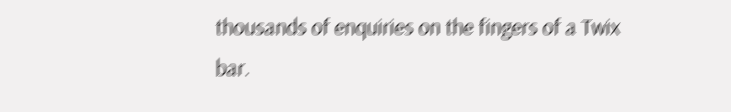thousands of enquiries on the fingers of a Twix bar.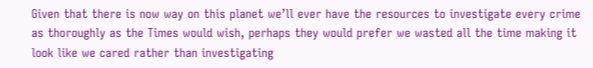Given that there is now way on this planet we’ll ever have the resources to investigate every crime as thoroughly as the Times would wish, perhaps they would prefer we wasted all the time making it look like we cared rather than investigating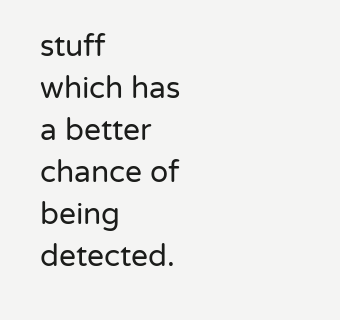stuff which has a better chance of being detected.